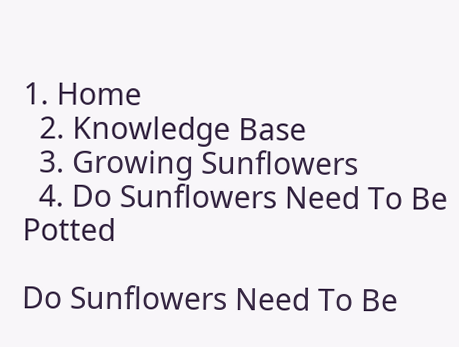1. Home
  2. Knowledge Base
  3. Growing Sunflowers
  4. Do Sunflowers Need To Be Potted

Do Sunflowers Need To Be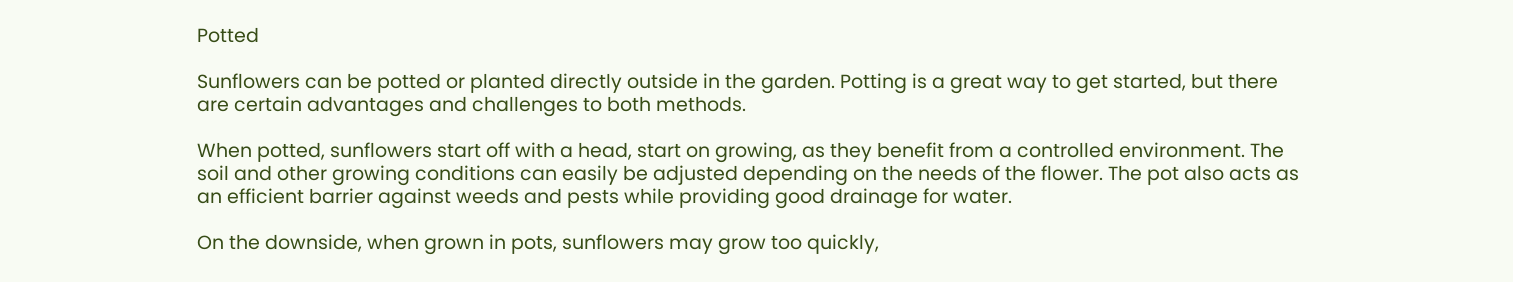Potted

Sunflowers can be potted or planted directly outside in the garden. Potting is a great way to get started, but there are certain advantages and challenges to both methods.

When potted, sunflowers start off with a head, start on growing, as they benefit from a controlled environment. The soil and other growing conditions can easily be adjusted depending on the needs of the flower. The pot also acts as an efficient barrier against weeds and pests while providing good drainage for water.

On the downside, when grown in pots, sunflowers may grow too quickly,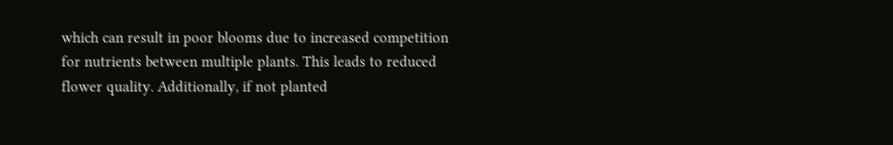which can result in poor blooms due to increased competition for nutrients between multiple plants. This leads to reduced flower quality. Additionally, if not planted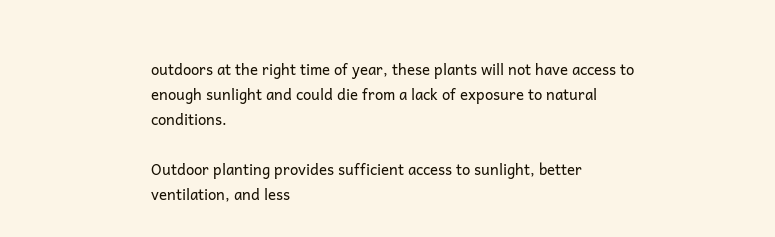outdoors at the right time of year, these plants will not have access to enough sunlight and could die from a lack of exposure to natural conditions.

Outdoor planting provides sufficient access to sunlight, better ventilation, and less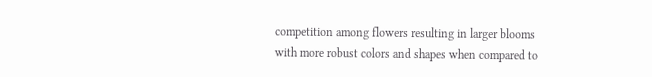competition among flowers resulting in larger blooms with more robust colors and shapes when compared to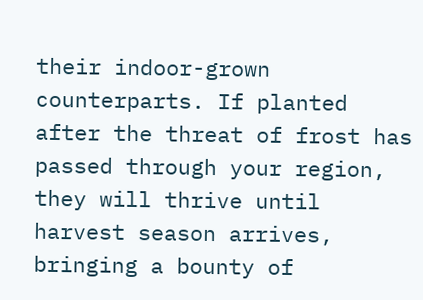their indoor-grown counterparts. If planted after the threat of frost has passed through your region, they will thrive until harvest season arrives, bringing a bounty of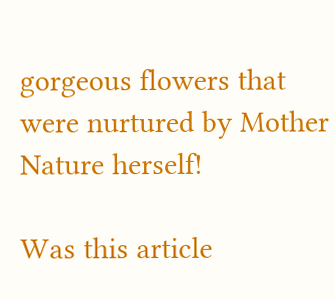gorgeous flowers that were nurtured by Mother Nature herself!

Was this article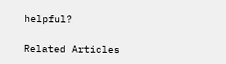helpful?

Related Articles